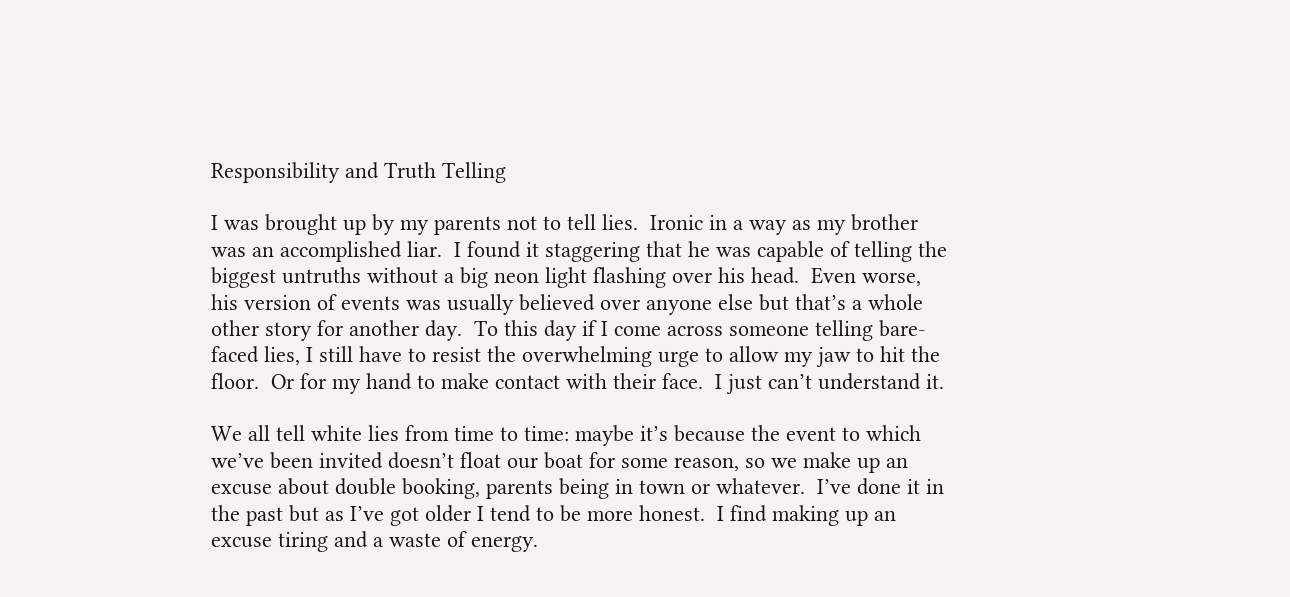Responsibility and Truth Telling

I was brought up by my parents not to tell lies.  Ironic in a way as my brother was an accomplished liar.  I found it staggering that he was capable of telling the biggest untruths without a big neon light flashing over his head.  Even worse, his version of events was usually believed over anyone else but that’s a whole other story for another day.  To this day if I come across someone telling bare-faced lies, I still have to resist the overwhelming urge to allow my jaw to hit the floor.  Or for my hand to make contact with their face.  I just can’t understand it.

We all tell white lies from time to time: maybe it’s because the event to which we’ve been invited doesn’t float our boat for some reason, so we make up an excuse about double booking, parents being in town or whatever.  I’ve done it in the past but as I’ve got older I tend to be more honest.  I find making up an excuse tiring and a waste of energy.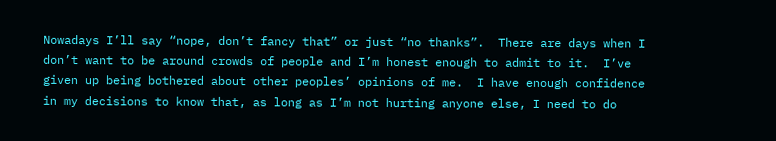Nowadays I’ll say “nope, don’t fancy that” or just “no thanks”.  There are days when I don’t want to be around crowds of people and I’m honest enough to admit to it.  I’ve given up being bothered about other peoples’ opinions of me.  I have enough confidence in my decisions to know that, as long as I’m not hurting anyone else, I need to do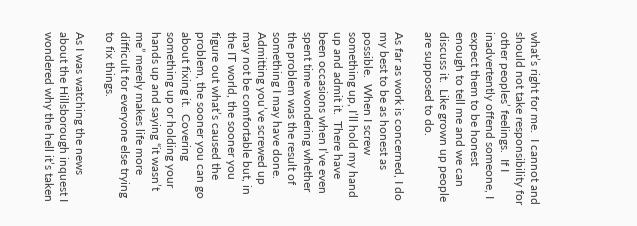what’s right for me.  I cannot and should not take responsibility for other peoples’ feelings.  If I inadvertently offend someone, I expect them to be honest enough to tell me and we can discuss it.  Like grown up people are supposed to do.

As far as work is concerned, I do my best to be as honest as possible.  When I screw something up, I’ll hold my hand up and admit it.  There have been occasions when I’ve even spent time wondering whether the problem was the result of something I may have done.  Admitting you’ve screwed up may not be comfortable but, in the IT world, the sooner you figure out what’s caused the problem, the sooner you can go about fixing it.  Covering something up or holding your hands up and saying “it wasn’t me” merely makes life more difficult for everyone else trying to fix things.

As I was watching the news about the Hillsborough inquest I wondered why the hell it’s taken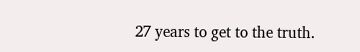27 years to get to the truth.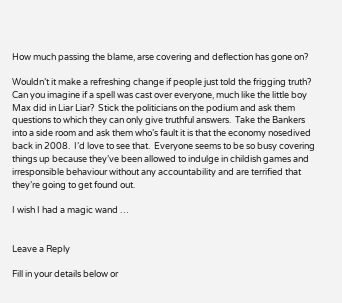How much passing the blame, arse covering and deflection has gone on?

Wouldn’t it make a refreshing change if people just told the frigging truth?  Can you imagine if a spell was cast over everyone, much like the little boy Max did in Liar Liar?  Stick the politicians on the podium and ask them questions to which they can only give truthful answers.  Take the Bankers into a side room and ask them who’s fault it is that the economy nosedived back in 2008.  I’d love to see that.  Everyone seems to be so busy covering things up because they’ve been allowed to indulge in childish games and irresponsible behaviour without any accountability and are terrified that they’re going to get found out.

I wish I had a magic wand …


Leave a Reply

Fill in your details below or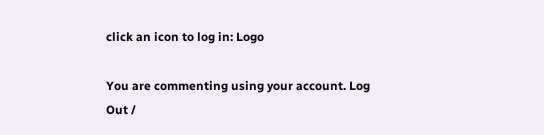click an icon to log in: Logo

You are commenting using your account. Log Out /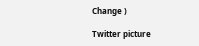Change )

Twitter picture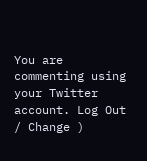You are commenting using your Twitter account. Log Out / Change )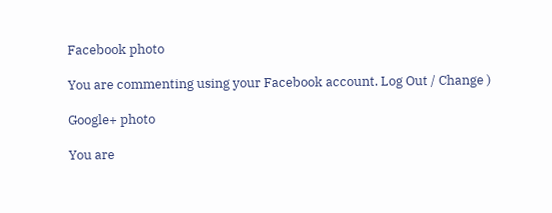Facebook photo

You are commenting using your Facebook account. Log Out / Change )

Google+ photo

You are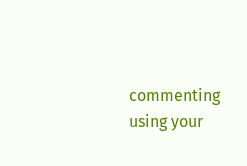commenting using your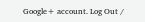Google+ account. Log Out /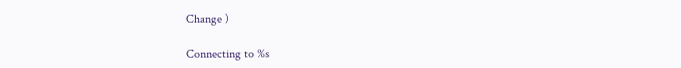Change )

Connecting to %s